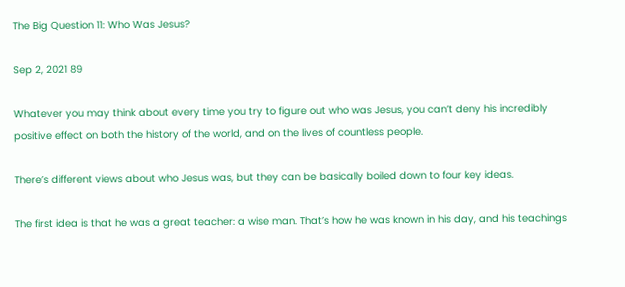The Big Question 11: Who Was Jesus?

Sep 2, 2021 89

Whatever you may think about every time you try to figure out who was Jesus, you can’t deny his incredibly positive effect on both the history of the world, and on the lives of countless people.

There’s different views about who Jesus was, but they can be basically boiled down to four key ideas.

The first idea is that he was a great teacher: a wise man. That’s how he was known in his day, and his teachings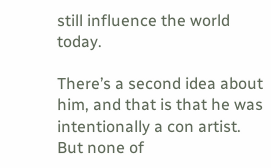still influence the world today.

There’s a second idea about him, and that is that he was intentionally a con artist. But none of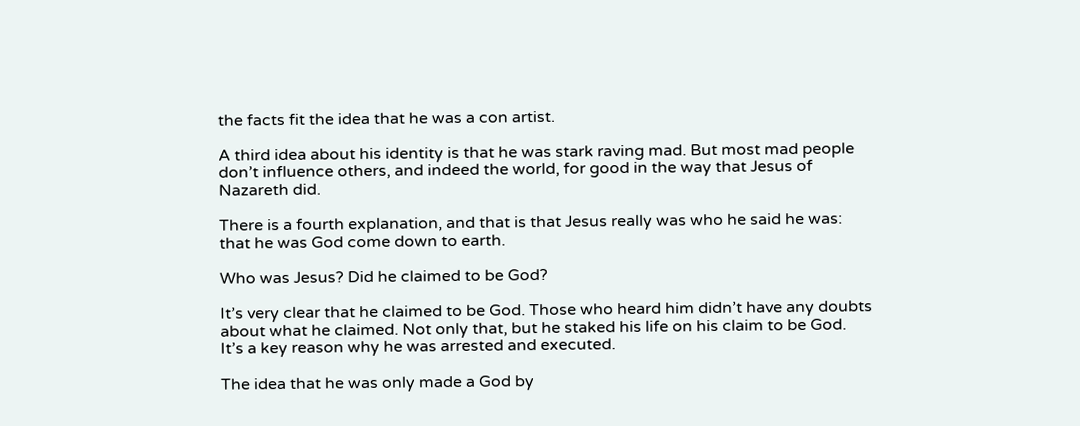the facts fit the idea that he was a con artist.

A third idea about his identity is that he was stark raving mad. But most mad people don’t influence others, and indeed the world, for good in the way that Jesus of Nazareth did.

There is a fourth explanation, and that is that Jesus really was who he said he was: that he was God come down to earth.

Who was Jesus? Did he claimed to be God?

It’s very clear that he claimed to be God. Those who heard him didn’t have any doubts about what he claimed. Not only that, but he staked his life on his claim to be God. It’s a key reason why he was arrested and executed.

The idea that he was only made a God by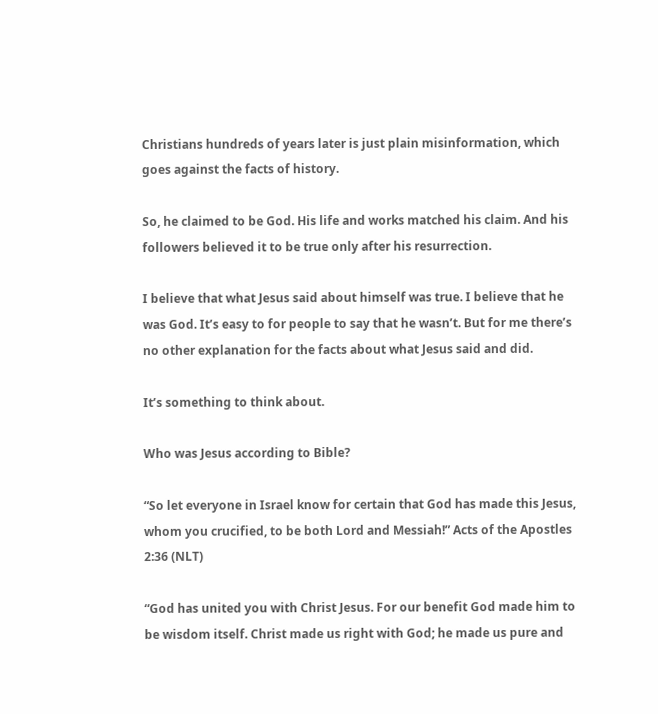Christians hundreds of years later is just plain misinformation, which goes against the facts of history.

So, he claimed to be God. His life and works matched his claim. And his followers believed it to be true only after his resurrection.

I believe that what Jesus said about himself was true. I believe that he was God. It’s easy to for people to say that he wasn’t. But for me there’s no other explanation for the facts about what Jesus said and did.

It’s something to think about.

Who was Jesus according to Bible?

“So let everyone in Israel know for certain that God has made this Jesus, whom you crucified, to be both Lord and Messiah!” Acts of the Apostles 2:36 (NLT)

“God has united you with Christ Jesus. For our benefit God made him to be wisdom itself. Christ made us right with God; he made us pure and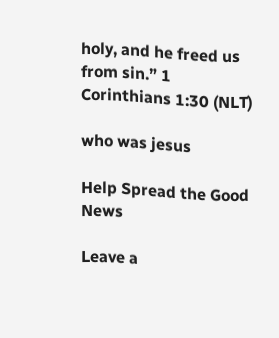holy, and he freed us from sin.” 1 Corinthians 1:30 (NLT)

who was jesus

Help Spread the Good News

Leave a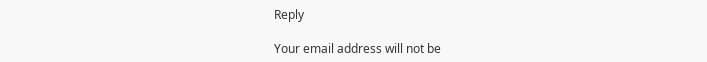Reply

Your email address will not be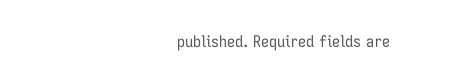published. Required fields are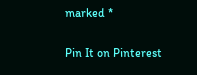marked *

Pin It on Pinterest